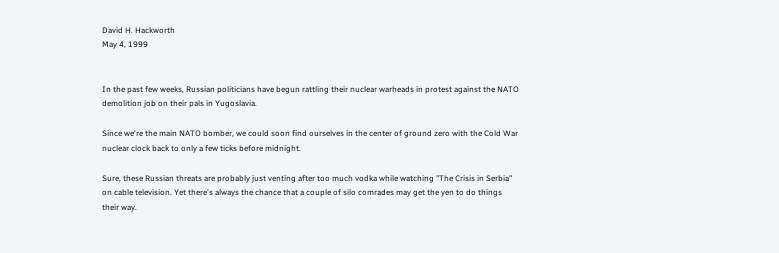David H. Hackworth
May 4, 1999


In the past few weeks, Russian politicians have begun rattling their nuclear warheads in protest against the NATO demolition job on their pals in Yugoslavia.

Since we're the main NATO bomber, we could soon find ourselves in the center of ground zero with the Cold War nuclear clock back to only a few ticks before midnight.

Sure, these Russian threats are probably just venting after too much vodka while watching "The Crisis in Serbia" on cable television. Yet there's always the chance that a couple of silo comrades may get the yen to do things their way.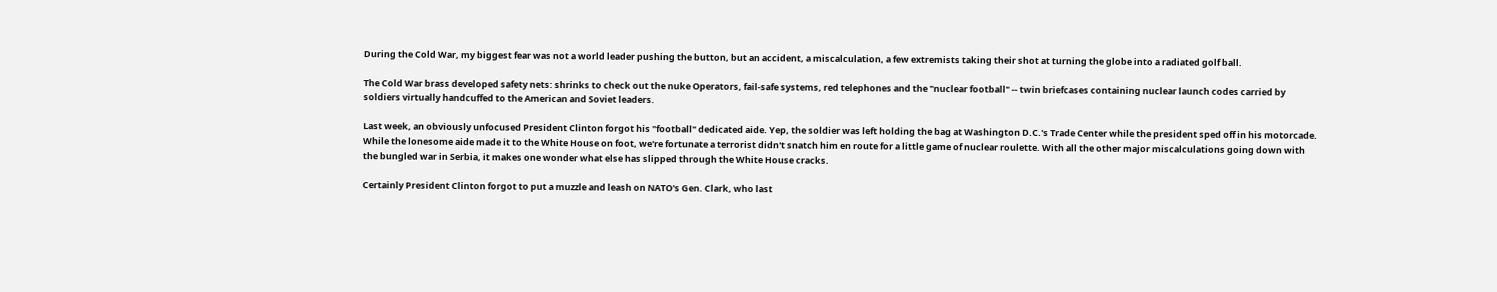During the Cold War, my biggest fear was not a world leader pushing the button, but an accident, a miscalculation, a few extremists taking their shot at turning the globe into a radiated golf ball.

The Cold War brass developed safety nets: shrinks to check out the nuke Operators, fail-safe systems, red telephones and the "nuclear football" -- twin briefcases containing nuclear launch codes carried by soldiers virtually handcuffed to the American and Soviet leaders.

Last week, an obviously unfocused President Clinton forgot his "football" dedicated aide. Yep, the soldier was left holding the bag at Washington D.C.'s Trade Center while the president sped off in his motorcade. While the lonesome aide made it to the White House on foot, we're fortunate a terrorist didn't snatch him en route for a little game of nuclear roulette. With all the other major miscalculations going down with the bungled war in Serbia, it makes one wonder what else has slipped through the White House cracks.

Certainly President Clinton forgot to put a muzzle and leash on NATO's Gen. Clark, who last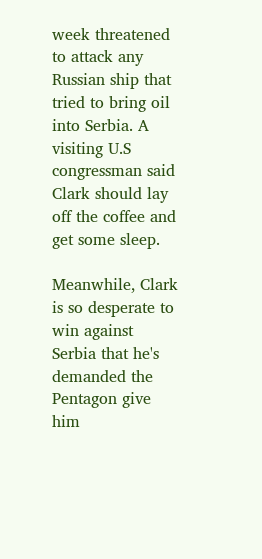week threatened to attack any Russian ship that tried to bring oil into Serbia. A visiting U.S congressman said Clark should lay off the coffee and get some sleep.

Meanwhile, Clark is so desperate to win against Serbia that he's demanded the Pentagon give him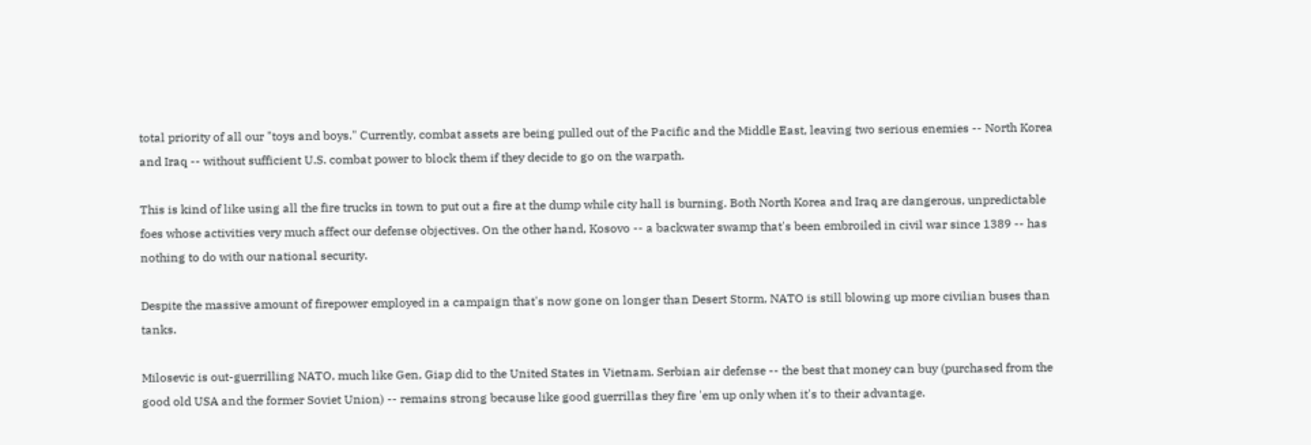total priority of all our "toys and boys." Currently, combat assets are being pulled out of the Pacific and the Middle East, leaving two serious enemies -- North Korea and Iraq -- without sufficient U.S. combat power to block them if they decide to go on the warpath.

This is kind of like using all the fire trucks in town to put out a fire at the dump while city hall is burning. Both North Korea and Iraq are dangerous, unpredictable foes whose activities very much affect our defense objectives. On the other hand, Kosovo -- a backwater swamp that's been embroiled in civil war since 1389 -- has nothing to do with our national security.

Despite the massive amount of firepower employed in a campaign that's now gone on longer than Desert Storm, NATO is still blowing up more civilian buses than tanks.

Milosevic is out-guerrilling NATO, much like Gen, Giap did to the United States in Vietnam. Serbian air defense -- the best that money can buy (purchased from the good old USA and the former Soviet Union) -- remains strong because like good guerrillas they fire 'em up only when it's to their advantage.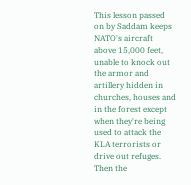This lesson passed on by Saddam keeps NATO's aircraft above 15,000 feet, unable to knock out the armor and artillery hidden in churches, houses and in the forest except when they're being used to attack the KLA terrorists or drive out refuges. Then the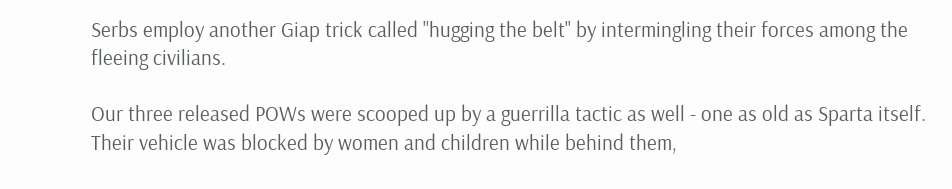Serbs employ another Giap trick called "hugging the belt" by intermingling their forces among the fleeing civilians.

Our three released POWs were scooped up by a guerrilla tactic as well - one as old as Sparta itself. Their vehicle was blocked by women and children while behind them,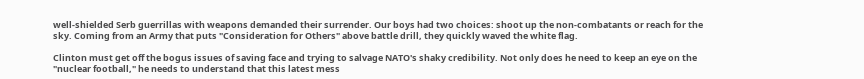well-shielded Serb guerrillas with weapons demanded their surrender. Our boys had two choices: shoot up the non-combatants or reach for the sky. Coming from an Army that puts "Consideration for Others" above battle drill, they quickly waved the white flag.

Clinton must get off the bogus issues of saving face and trying to salvage NATO's shaky credibility. Not only does he need to keep an eye on the "nuclear football," he needs to understand that this latest mess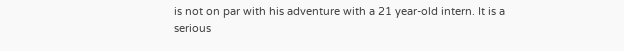is not on par with his adventure with a 21 year-old intern. It is a serious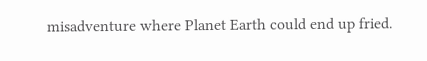misadventure where Planet Earth could end up fried.